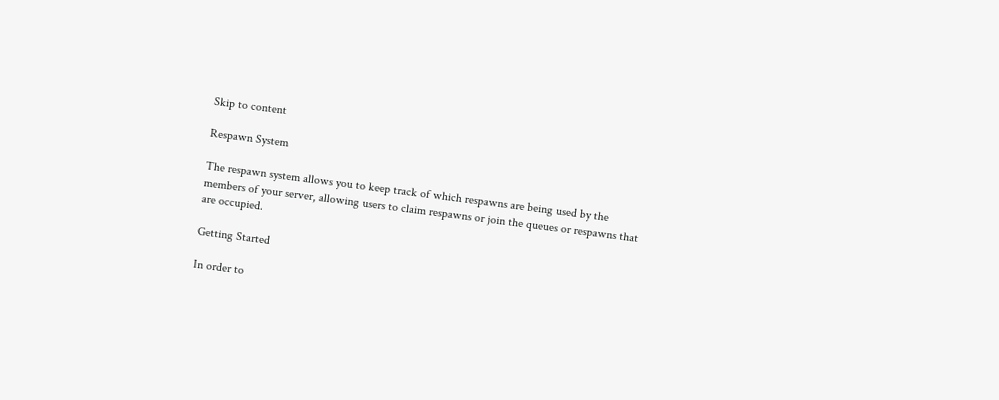Skip to content

Respawn System

The respawn system allows you to keep track of which respawns are being used by the members of your server, allowing users to claim respawns or join the queues or respawns that are occupied.

Getting Started

In order to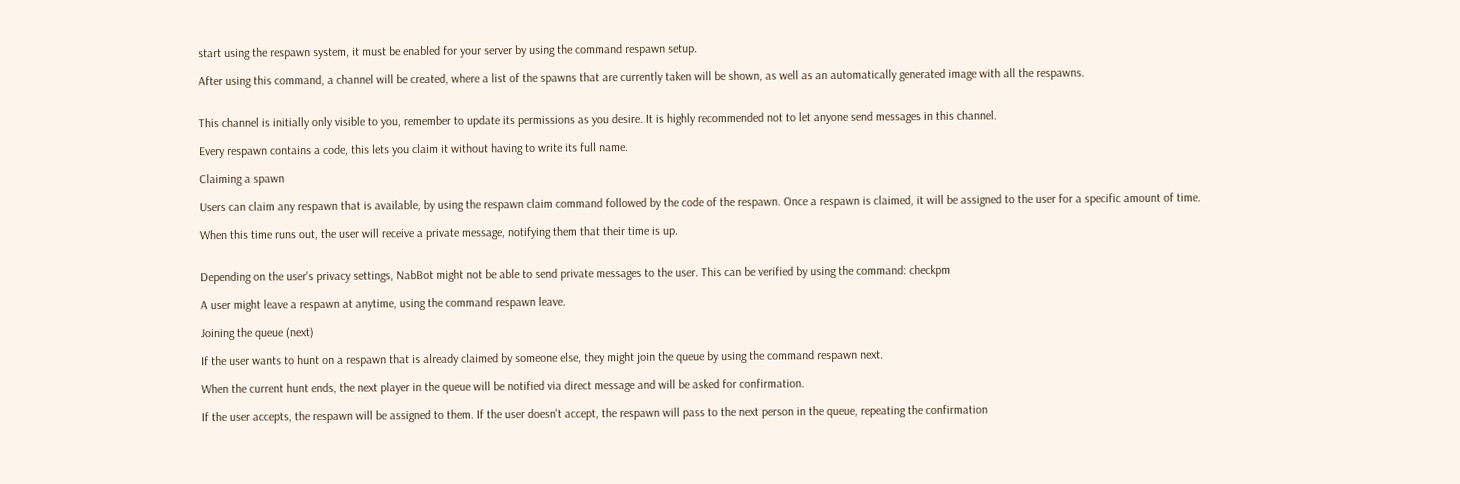start using the respawn system, it must be enabled for your server by using the command respawn setup.

After using this command, a channel will be created, where a list of the spawns that are currently taken will be shown, as well as an automatically generated image with all the respawns.


This channel is initially only visible to you, remember to update its permissions as you desire. It is highly recommended not to let anyone send messages in this channel.

Every respawn contains a code, this lets you claim it without having to write its full name.

Claiming a spawn

Users can claim any respawn that is available, by using the respawn claim command followed by the code of the respawn. Once a respawn is claimed, it will be assigned to the user for a specific amount of time.

When this time runs out, the user will receive a private message, notifying them that their time is up.


Depending on the user's privacy settings, NabBot might not be able to send private messages to the user. This can be verified by using the command: checkpm

A user might leave a respawn at anytime, using the command respawn leave.

Joining the queue (next)

If the user wants to hunt on a respawn that is already claimed by someone else, they might join the queue by using the command respawn next.

When the current hunt ends, the next player in the queue will be notified via direct message and will be asked for confirmation.

If the user accepts, the respawn will be assigned to them. If the user doesn't accept, the respawn will pass to the next person in the queue, repeating the confirmation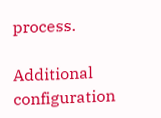process.

Additional configuration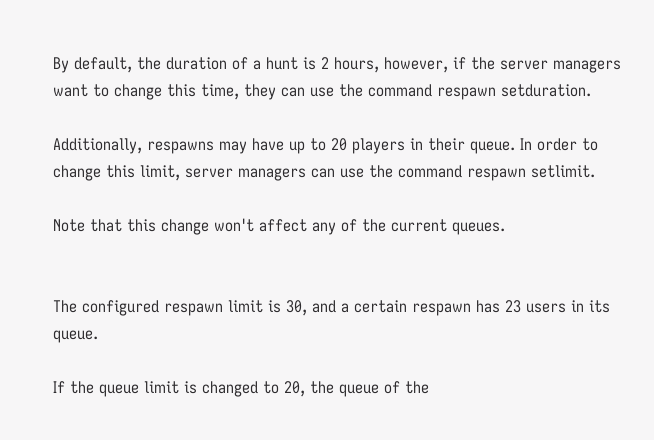By default, the duration of a hunt is 2 hours, however, if the server managers want to change this time, they can use the command respawn setduration.

Additionally, respawns may have up to 20 players in their queue. In order to change this limit, server managers can use the command respawn setlimit.

Note that this change won't affect any of the current queues.


The configured respawn limit is 30, and a certain respawn has 23 users in its queue.

If the queue limit is changed to 20, the queue of the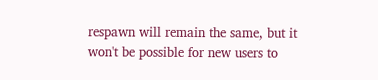respawn will remain the same, but it won't be possible for new users to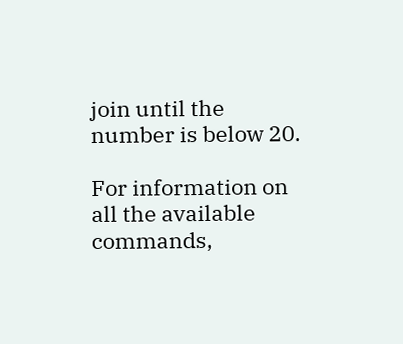join until the number is below 20.

For information on all the available commands,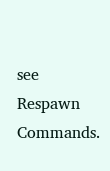see Respawn Commands.